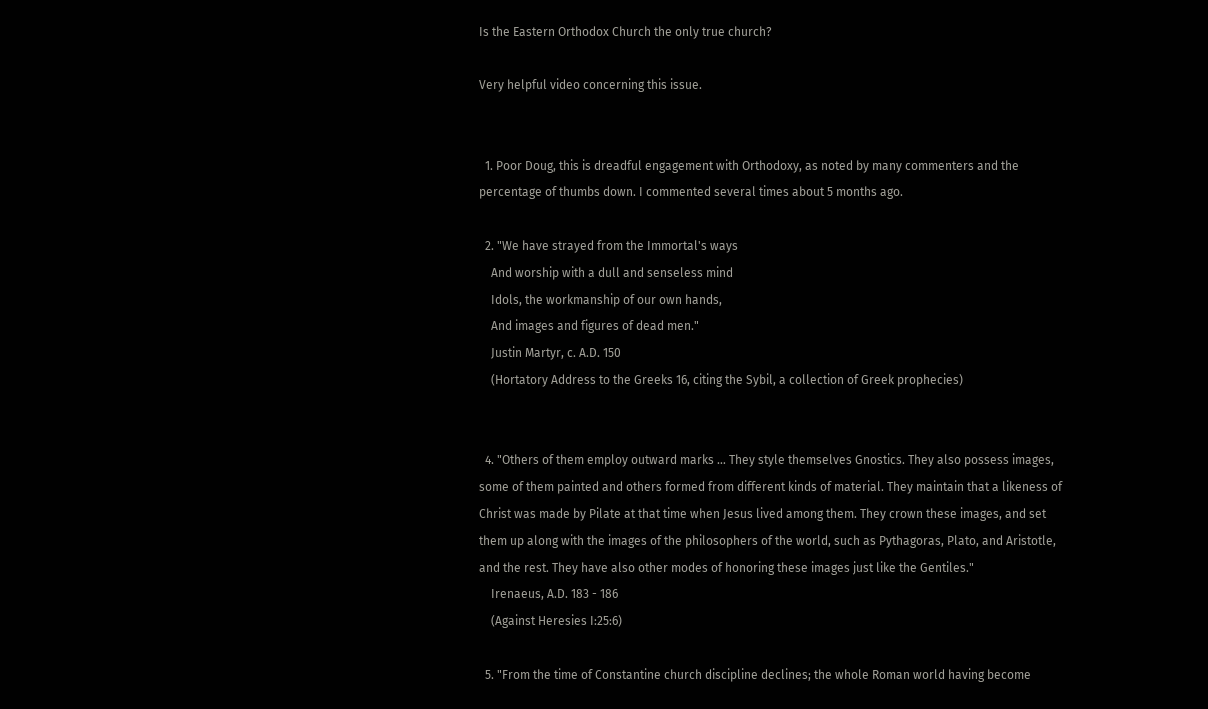Is the Eastern Orthodox Church the only true church?

Very helpful video concerning this issue.


  1. Poor Doug, this is dreadful engagement with Orthodoxy, as noted by many commenters and the percentage of thumbs down. I commented several times about 5 months ago.

  2. "We have strayed from the Immortal's ways
    And worship with a dull and senseless mind
    Idols, the workmanship of our own hands,
    And images and figures of dead men."
    Justin Martyr, c. A.D. 150
    (Hortatory Address to the Greeks 16, citing the Sybil, a collection of Greek prophecies)


  4. "Others of them employ outward marks … They style themselves Gnostics. They also possess images, some of them painted and others formed from different kinds of material. They maintain that a likeness of Christ was made by Pilate at that time when Jesus lived among them. They crown these images, and set them up along with the images of the philosophers of the world, such as Pythagoras, Plato, and Aristotle, and the rest. They have also other modes of honoring these images just like the Gentiles."
    Irenaeus, A.D. 183 - 186
    (Against Heresies I:25:6)

  5. "From the time of Constantine church discipline declines; the whole Roman world having become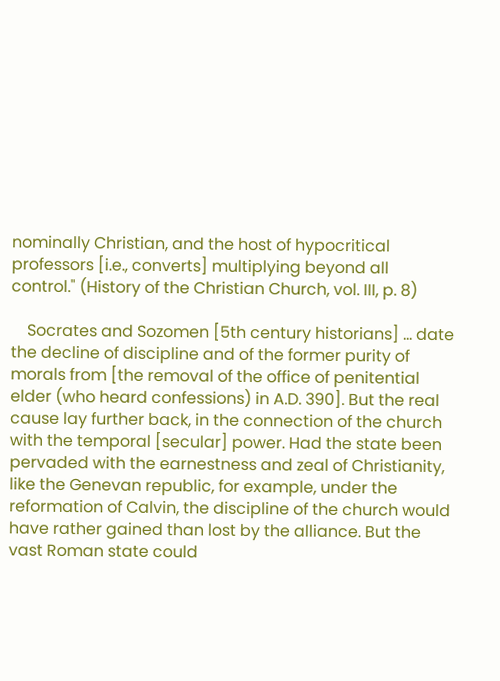nominally Christian, and the host of hypocritical professors [i.e., converts] multiplying beyond all control." (History of the Christian Church, vol. III, p. 8)

    Socrates and Sozomen [5th century historians] ... date the decline of discipline and of the former purity of morals from [the removal of the office of penitential elder (who heard confessions) in A.D. 390]. But the real cause lay further back, in the connection of the church with the temporal [secular] power. Had the state been pervaded with the earnestness and zeal of Christianity, like the Genevan republic, for example, under the reformation of Calvin, the discipline of the church would have rather gained than lost by the alliance. But the vast Roman state could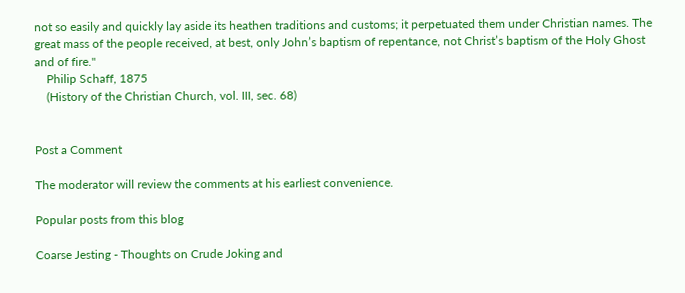not so easily and quickly lay aside its heathen traditions and customs; it perpetuated them under Christian names. The great mass of the people received, at best, only John’s baptism of repentance, not Christ’s baptism of the Holy Ghost and of fire."
    Philip Schaff, 1875
    (History of the Christian Church, vol. III, sec. 68)


Post a Comment

The moderator will review the comments at his earliest convenience.

Popular posts from this blog

Coarse Jesting - Thoughts on Crude Joking and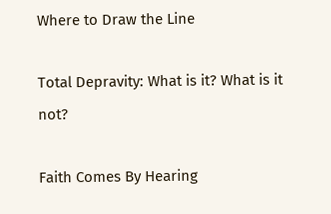Where to Draw the Line

Total Depravity: What is it? What is it not?

Faith Comes By Hearing